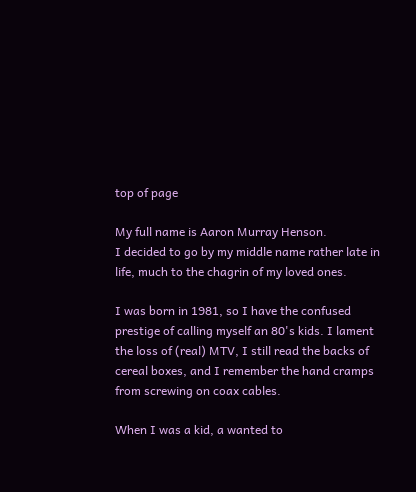top of page

My full name is Aaron Murray Henson.
I decided to go by my middle name rather late in life, much to the chagrin of my loved ones.

I was born in 1981, so I have the confused prestige of calling myself an 80's kids. I lament the loss of (real) MTV, I still read the backs of cereal boxes, and I remember the hand cramps from screwing on coax cables.

When I was a kid, a wanted to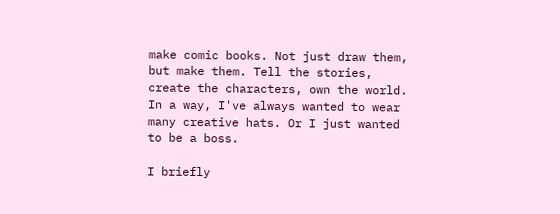make comic books. Not just draw them, but make them. Tell the stories, create the characters, own the world. In a way, I've always wanted to wear many creative hats. Or I just wanted to be a boss.

I briefly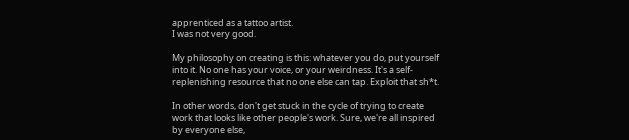apprenticed as a tattoo artist.
I was not very good.

My philosophy on creating is this: whatever you do, put yourself into it. No one has your voice, or your weirdness. It's a self-replenishing resource that no one else can tap. Exploit that sh*t.

In other words, don't get stuck in the cycle of trying to create work that looks like other people's work. Sure, we're all inspired by everyone else,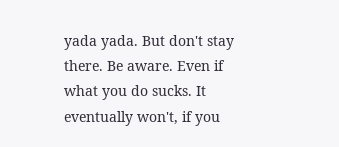yada yada. But don't stay there. Be aware. Even if what you do sucks. It eventually won't, if you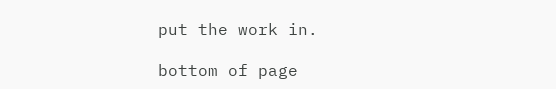put the work in.

bottom of page